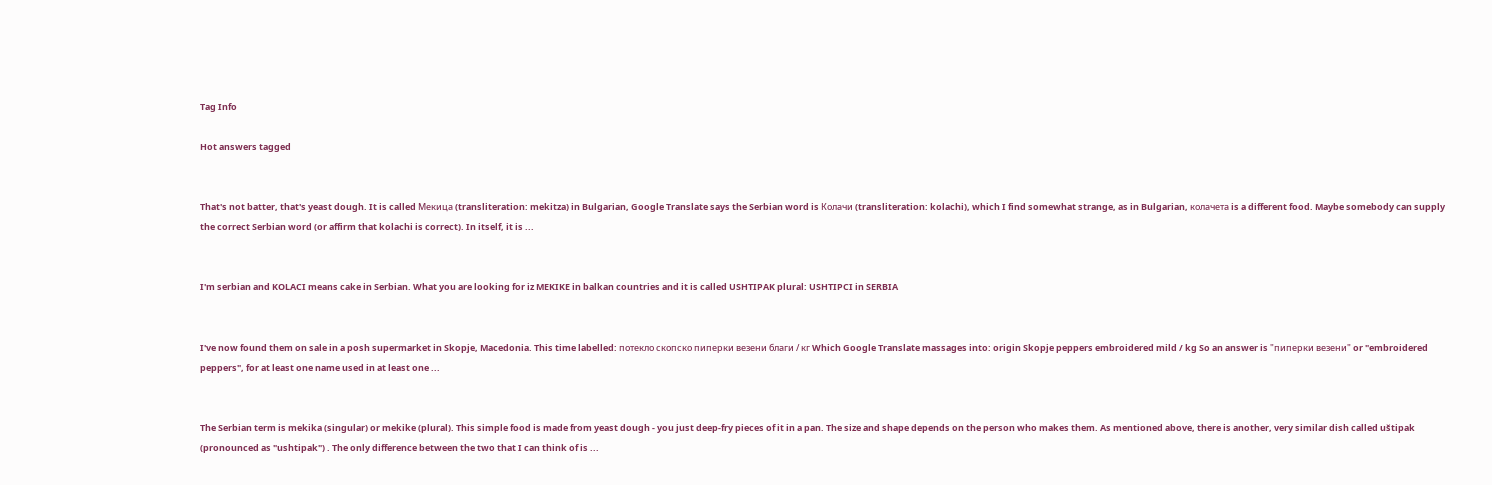Tag Info

Hot answers tagged


That's not batter, that's yeast dough. It is called Мекица (transliteration: mekitza) in Bulgarian, Google Translate says the Serbian word is Колачи (transliteration: kolachi), which I find somewhat strange, as in Bulgarian, колачета is a different food. Maybe somebody can supply the correct Serbian word (or affirm that kolachi is correct). In itself, it is ...


I'm serbian and KOLACI means cake in Serbian. What you are looking for iz MEKIKE in balkan countries and it is called USHTIPAK plural: USHTIPCI in SERBIA


I've now found them on sale in a posh supermarket in Skopje, Macedonia. This time labelled: потекло скопско пиперки везени благи / кг Which Google Translate massages into: origin Skopje peppers embroidered mild / kg So an answer is "пиперки везени" or "embroidered peppers", for at least one name used in at least one ...


The Serbian term is mekika (singular) or mekike (plural). This simple food is made from yeast dough - you just deep-fry pieces of it in a pan. The size and shape depends on the person who makes them. As mentioned above, there is another, very similar dish called uštipak (pronounced as "ushtipak") . The only difference between the two that I can think of is ...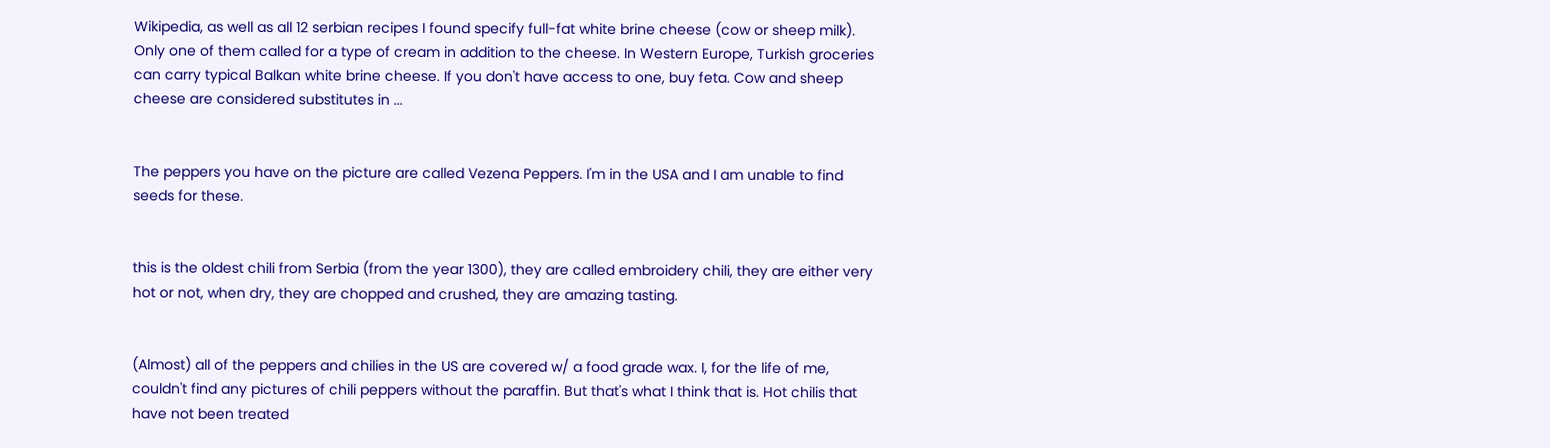Wikipedia, as well as all 12 serbian recipes I found specify full-fat white brine cheese (cow or sheep milk). Only one of them called for a type of cream in addition to the cheese. In Western Europe, Turkish groceries can carry typical Balkan white brine cheese. If you don't have access to one, buy feta. Cow and sheep cheese are considered substitutes in ...


The peppers you have on the picture are called Vezena Peppers. I'm in the USA and I am unable to find seeds for these.


this is the oldest chili from Serbia (from the year 1300), they are called embroidery chili, they are either very hot or not, when dry, they are chopped and crushed, they are amazing tasting.


(Almost) all of the peppers and chilies in the US are covered w/ a food grade wax. I, for the life of me, couldn't find any pictures of chili peppers without the paraffin. But that's what I think that is. Hot chilis that have not been treated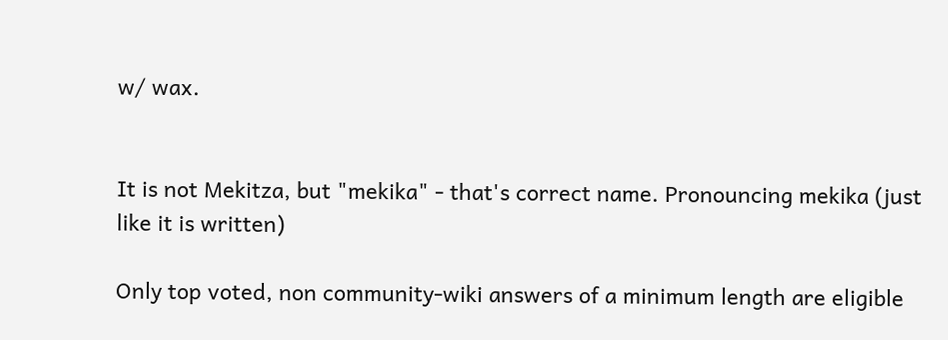w/ wax.


It is not Mekitza, but "mekika" - that's correct name. Pronouncing mekika (just like it is written)

Only top voted, non community-wiki answers of a minimum length are eligible